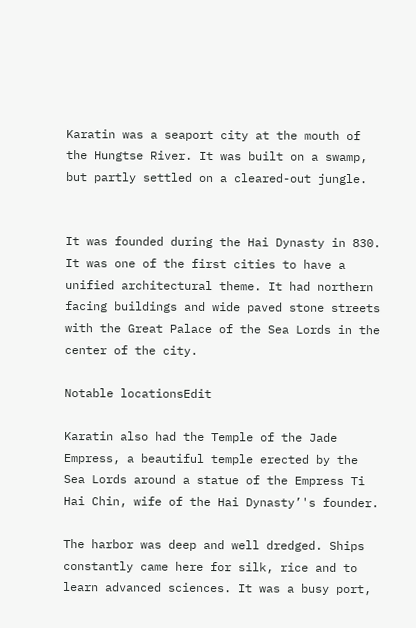Karatin was a seaport city at the mouth of the Hungtse River. It was built on a swamp, but partly settled on a cleared-out jungle.


It was founded during the Hai Dynasty in 830. It was one of the first cities to have a unified architectural theme. It had northern facing buildings and wide paved stone streets with the Great Palace of the Sea Lords in the center of the city.

Notable locationsEdit

Karatin also had the Temple of the Jade Empress, a beautiful temple erected by the Sea Lords around a statue of the Empress Ti Hai Chin, wife of the Hai Dynasty’'s founder.

The harbor was deep and well dredged. Ships constantly came here for silk, rice and to learn advanced sciences. It was a busy port,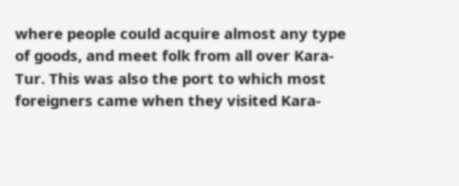where people could acquire almost any type of goods, and meet folk from all over Kara-Tur. This was also the port to which most foreigners came when they visited Kara-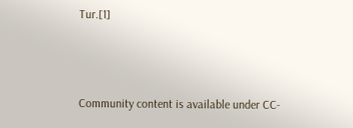Tur.[1]



Community content is available under CC-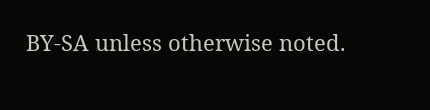BY-SA unless otherwise noted.